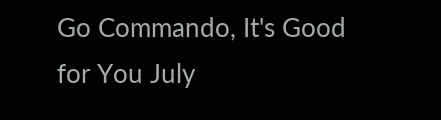Go Commando, It's Good for You July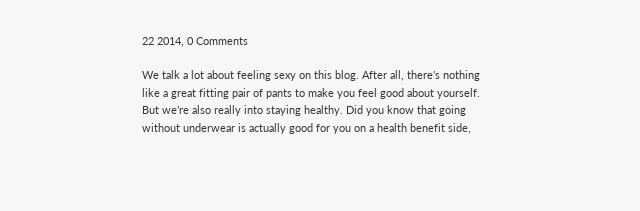22 2014, 0 Comments

We talk a lot about feeling sexy on this blog. After all, there’s nothing like a great fitting pair of pants to make you feel good about yourself. But we’re also really into staying healthy. Did you know that going without underwear is actually good for you on a health benefit side,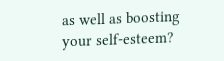as well as boosting your self-esteem?